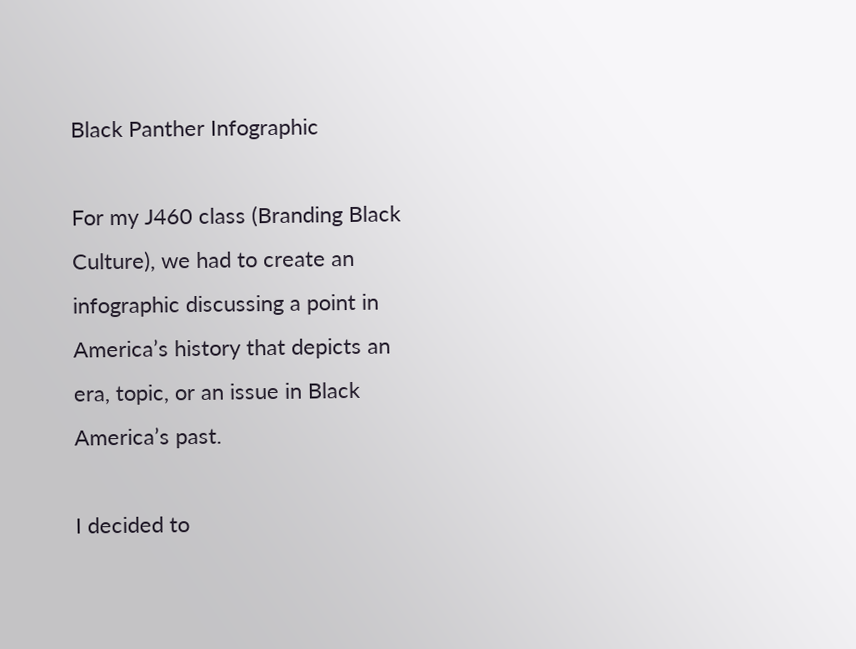Black Panther Infographic

For my J460 class (Branding Black Culture), we had to create an infographic discussing a point in America’s history that depicts an era, topic, or an issue in Black America’s past.

I decided to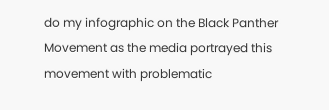do my infographic on the Black Panther Movement as the media portrayed this movement with problematic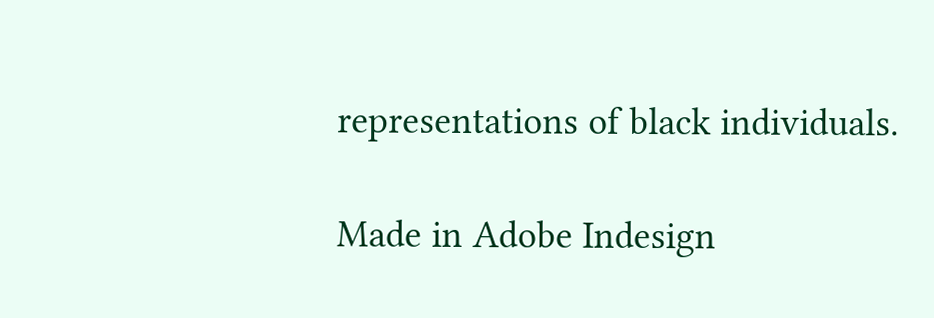representations of black individuals.

Made in Adobe Indesign